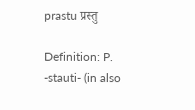prastu प्रस्तु

Definition: P. -stauti- (in also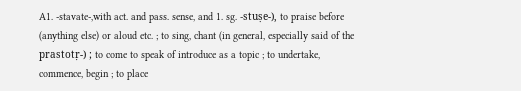A1. -stavate-,with act. and pass. sense, and 1. sg. -stuṣe-), to praise before (anything else) or aloud etc. ; to sing, chant (in general, especially said of the prastotṛ-) ; to come to speak of introduce as a topic ; to undertake, commence, begin ; to place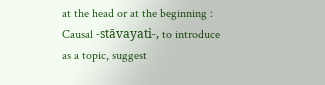at the head or at the beginning : Causal -stāvayati-, to introduce as a topic, suggest